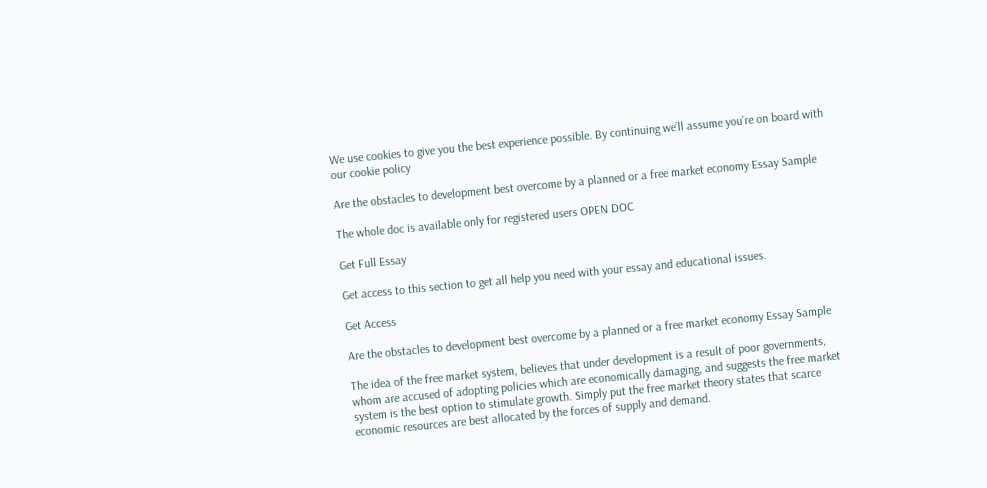We use cookies to give you the best experience possible. By continuing we’ll assume you’re on board with our cookie policy

Are the obstacles to development best overcome by a planned or a free market economy Essay Sample

The whole doc is available only for registered users OPEN DOC

Get Full Essay

Get access to this section to get all help you need with your essay and educational issues.

Get Access

Are the obstacles to development best overcome by a planned or a free market economy Essay Sample

The idea of the free market system, believes that under development is a result of poor governments, whom are accused of adopting policies which are economically damaging, and suggests the free market system is the best option to stimulate growth. Simply put the free market theory states that scarce economic resources are best allocated by the forces of supply and demand.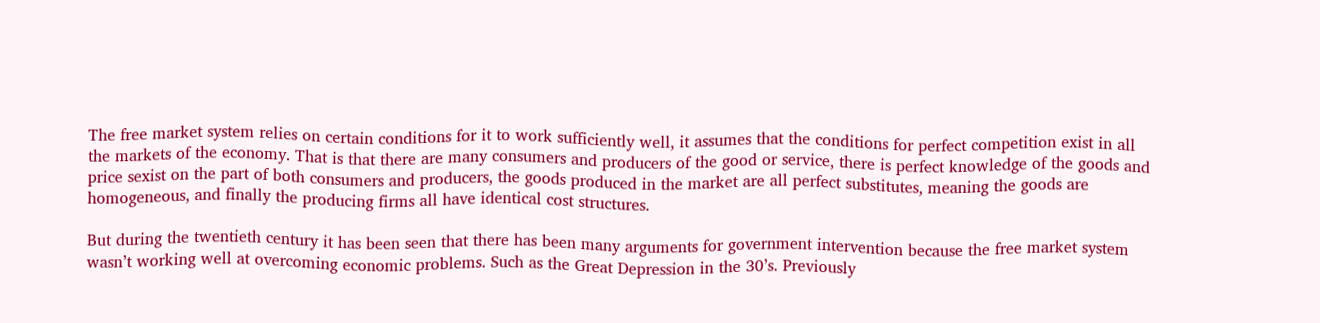The free market system relies on certain conditions for it to work sufficiently well, it assumes that the conditions for perfect competition exist in all the markets of the economy. That is that there are many consumers and producers of the good or service, there is perfect knowledge of the goods and price sexist on the part of both consumers and producers, the goods produced in the market are all perfect substitutes, meaning the goods are homogeneous, and finally the producing firms all have identical cost structures.

But during the twentieth century it has been seen that there has been many arguments for government intervention because the free market system wasn’t working well at overcoming economic problems. Such as the Great Depression in the 30’s. Previously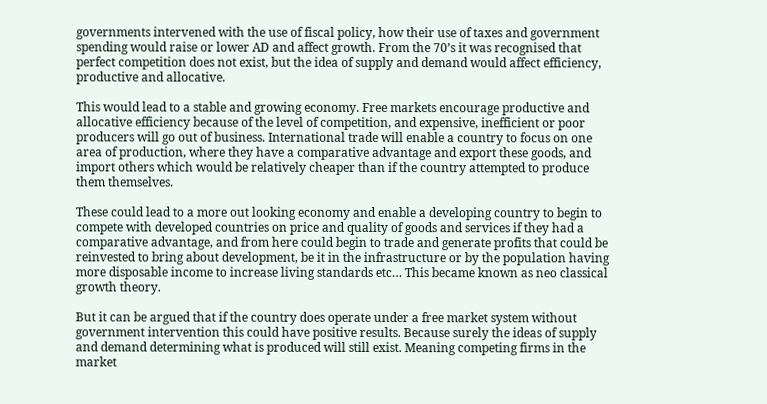governments intervened with the use of fiscal policy, how their use of taxes and government spending would raise or lower AD and affect growth. From the 70’s it was recognised that perfect competition does not exist, but the idea of supply and demand would affect efficiency, productive and allocative.

This would lead to a stable and growing economy. Free markets encourage productive and allocative efficiency because of the level of competition, and expensive, inefficient or poor producers will go out of business. International trade will enable a country to focus on one area of production, where they have a comparative advantage and export these goods, and import others which would be relatively cheaper than if the country attempted to produce them themselves.

These could lead to a more out looking economy and enable a developing country to begin to compete with developed countries on price and quality of goods and services if they had a comparative advantage, and from here could begin to trade and generate profits that could be reinvested to bring about development, be it in the infrastructure or by the population having more disposable income to increase living standards etc… This became known as neo classical growth theory.

But it can be argued that if the country does operate under a free market system without government intervention this could have positive results. Because surely the ideas of supply and demand determining what is produced will still exist. Meaning competing firms in the market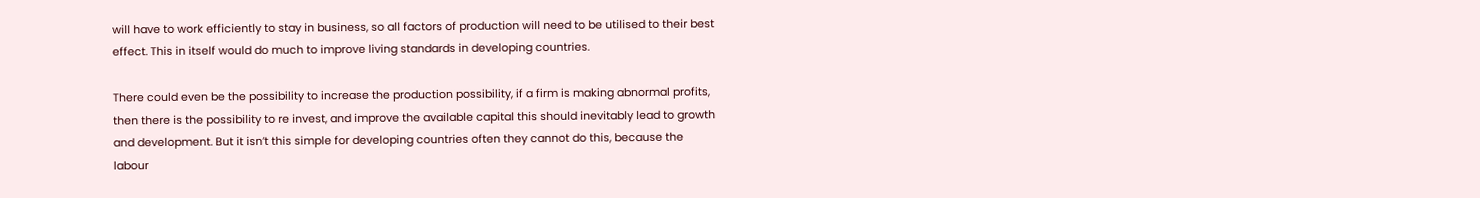will have to work efficiently to stay in business, so all factors of production will need to be utilised to their best effect. This in itself would do much to improve living standards in developing countries.

There could even be the possibility to increase the production possibility, if a firm is making abnormal profits, then there is the possibility to re invest, and improve the available capital this should inevitably lead to growth and development. But it isn’t this simple for developing countries often they cannot do this, because the labour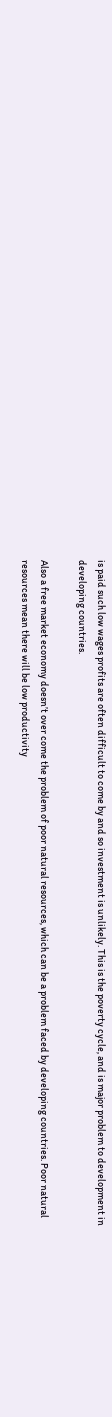is paid such low wages profits are often difficult to come by and so investment is unlikely. This is the poverty cycle, and is major problem to development in developing countries.

Also a free market economy doesn’t over come the problem of poor natural resources, which can be a problem faced by developing countries. Poor natural resources mean there will be low productivity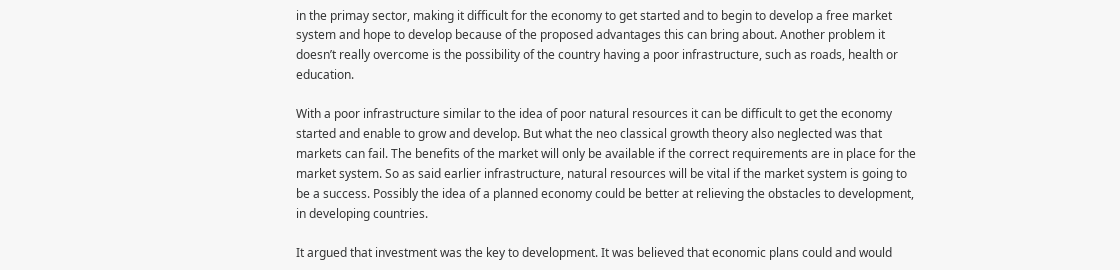in the primay sector, making it difficult for the economy to get started and to begin to develop a free market system and hope to develop because of the proposed advantages this can bring about. Another problem it doesn’t really overcome is the possibility of the country having a poor infrastructure, such as roads, health or education.

With a poor infrastructure similar to the idea of poor natural resources it can be difficult to get the economy started and enable to grow and develop. But what the neo classical growth theory also neglected was that markets can fail. The benefits of the market will only be available if the correct requirements are in place for the market system. So as said earlier infrastructure, natural resources will be vital if the market system is going to be a success. Possibly the idea of a planned economy could be better at relieving the obstacles to development, in developing countries.

It argued that investment was the key to development. It was believed that economic plans could and would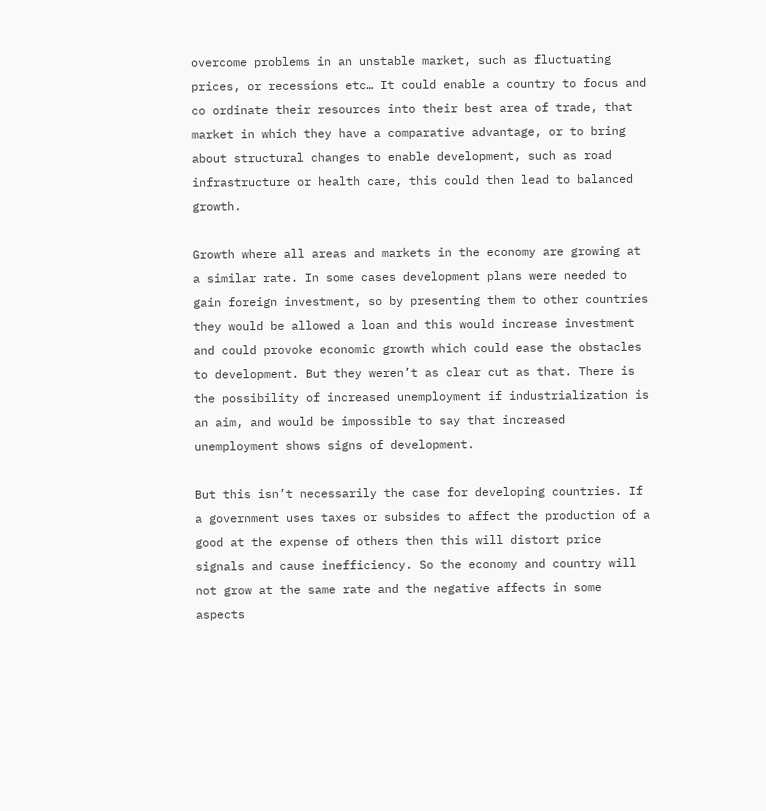overcome problems in an unstable market, such as fluctuating prices, or recessions etc… It could enable a country to focus and co ordinate their resources into their best area of trade, that market in which they have a comparative advantage, or to bring about structural changes to enable development, such as road infrastructure or health care, this could then lead to balanced growth.

Growth where all areas and markets in the economy are growing at a similar rate. In some cases development plans were needed to gain foreign investment, so by presenting them to other countries they would be allowed a loan and this would increase investment and could provoke economic growth which could ease the obstacles to development. But they weren’t as clear cut as that. There is the possibility of increased unemployment if industrialization is an aim, and would be impossible to say that increased unemployment shows signs of development.

But this isn’t necessarily the case for developing countries. If a government uses taxes or subsides to affect the production of a good at the expense of others then this will distort price signals and cause inefficiency. So the economy and country will not grow at the same rate and the negative affects in some aspects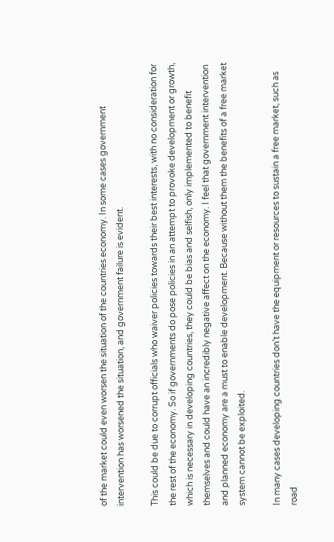of the market could even worsen the situation of the countries economy. In some cases government intervention has worsened the situation, and government failure is evident.

This could be due to corrupt officials who waiver policies towards their best interests, with no consideration for the rest of the economy. So if governments do pose policies in an attempt to provoke development or growth, which is necessary in developing countries, they could be bias and selfish, only implemented to benefit themselves and could have an incredibly negative affect on the economy. I feel that government intervention and planned economy are a must to enable development. Because without them the benefits of a free market system cannot be exploited.

In many cases developing countries don’t have the equipment or resources to sustain a free market, such as road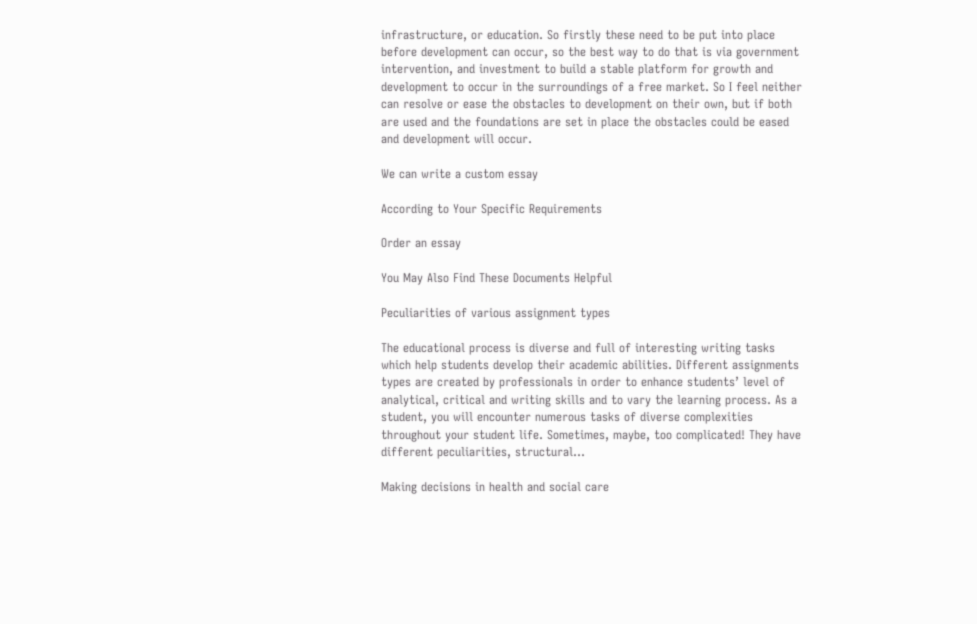infrastructure, or education. So firstly these need to be put into place before development can occur, so the best way to do that is via government intervention, and investment to build a stable platform for growth and development to occur in the surroundings of a free market. So I feel neither can resolve or ease the obstacles to development on their own, but if both are used and the foundations are set in place the obstacles could be eased and development will occur.

We can write a custom essay

According to Your Specific Requirements

Order an essay

You May Also Find These Documents Helpful

Peculiarities of various assignment types

The educational process is diverse and full of interesting writing tasks which help students develop their academic abilities. Different assignments types are created by professionals in order to enhance students’ level of analytical, critical and writing skills and to vary the learning process. As a student, you will encounter numerous tasks of diverse complexities throughout your student life. Sometimes, maybe, too complicated! They have different peculiarities, structural...

Making decisions in health and social care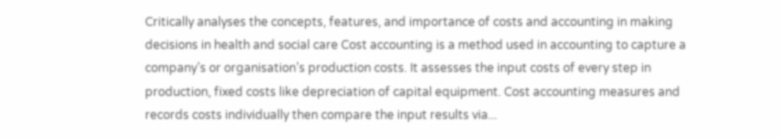Critically analyses the concepts, features, and importance of costs and accounting in making decisions in health and social care Cost accounting is a method used in accounting to capture a company’s or organisation’s production costs. It assesses the input costs of every step in production, fixed costs like depreciation of capital equipment. Cost accounting measures and records costs individually then compare the input results via...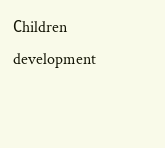Сhildren development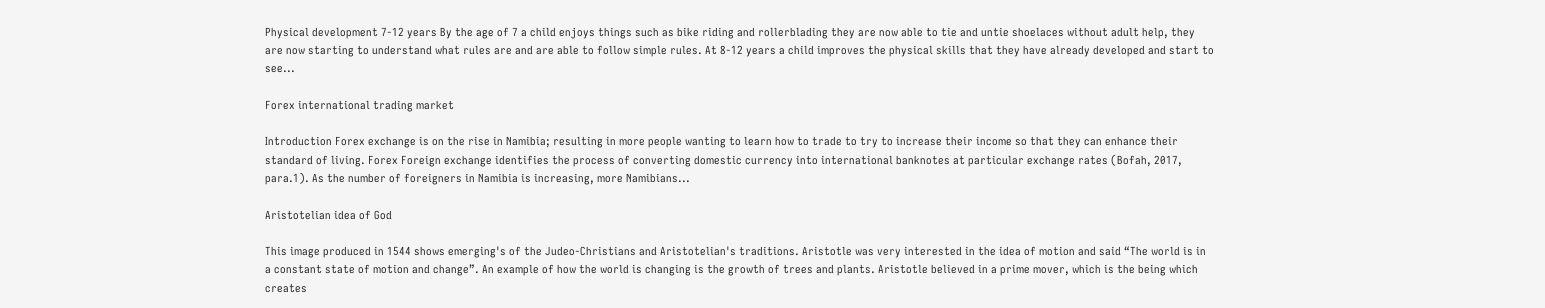Physical development 7-12 years By the age of 7 a child enjoys things such as bike riding and rollerblading they are now able to tie and untie shoelaces without adult help, they are now starting to understand what rules are and are able to follow simple rules. At 8-12 years a child improves the physical skills that they have already developed and start to see...

Forex international trading market

Introduction Forex exchange is on the rise in Namibia; resulting in more people wanting to learn how to trade to try to increase their income so that they can enhance their standard of living. Forex Foreign exchange identifies the process of converting domestic currency into international banknotes at particular exchange rates (Bofah, 2017, para.1). As the number of foreigners in Namibia is increasing, more Namibians...

Aristotelian idea of God

This image produced in 1544 shows emerging's of the Judeo-Christians and Aristotelian's traditions. Aristotle was very interested in the idea of motion and said “The world is in a constant state of motion and change”. An example of how the world is changing is the growth of trees and plants. Aristotle believed in a prime mover, which is the being which creates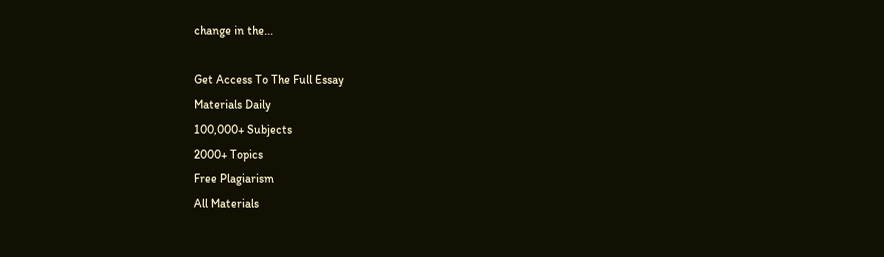change in the...

Get Access To The Full Essay
Materials Daily
100,000+ Subjects
2000+ Topics
Free Plagiarism
All Materials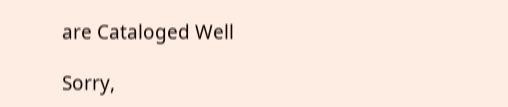are Cataloged Well

Sorry,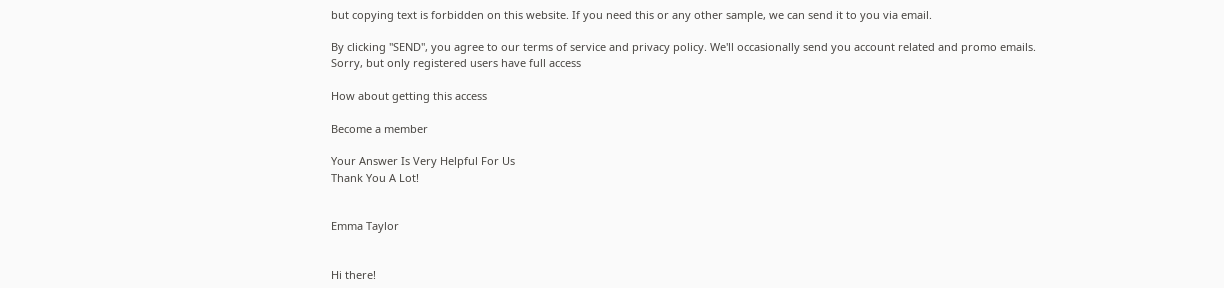but copying text is forbidden on this website. If you need this or any other sample, we can send it to you via email.

By clicking "SEND", you agree to our terms of service and privacy policy. We'll occasionally send you account related and promo emails.
Sorry, but only registered users have full access

How about getting this access

Become a member

Your Answer Is Very Helpful For Us
Thank You A Lot!


Emma Taylor


Hi there!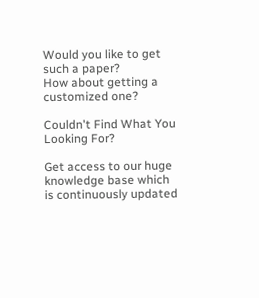Would you like to get such a paper?
How about getting a customized one?

Couldn't Find What You Looking For?

Get access to our huge knowledge base which is continuously updated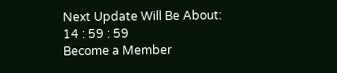Next Update Will Be About:
14 : 59 : 59
Become a Member